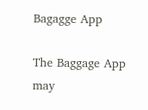Bagagge App

The Baggage App may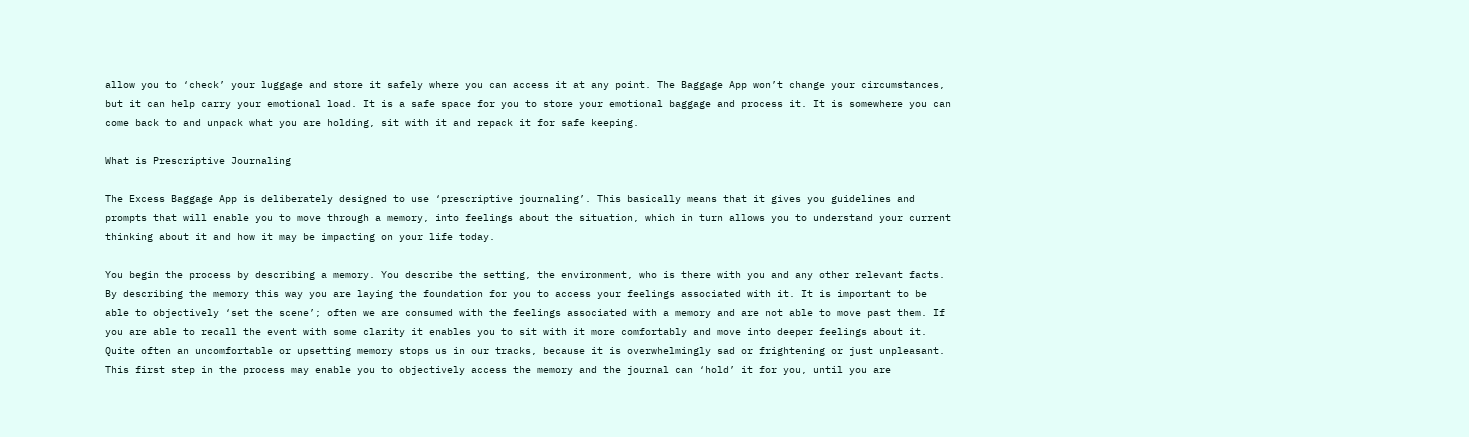allow you to ‘check’ your luggage and store it safely where you can access it at any point. The Baggage App won’t change your circumstances, but it can help carry your emotional load. It is a safe space for you to store your emotional baggage and process it. It is somewhere you can come back to and unpack what you are holding, sit with it and repack it for safe keeping.

What is Prescriptive Journaling

The Excess Baggage App is deliberately designed to use ‘prescriptive journaling’. This basically means that it gives you guidelines and prompts that will enable you to move through a memory, into feelings about the situation, which in turn allows you to understand your current thinking about it and how it may be impacting on your life today.

You begin the process by describing a memory. You describe the setting, the environment, who is there with you and any other relevant facts. By describing the memory this way you are laying the foundation for you to access your feelings associated with it. It is important to be able to objectively ‘set the scene’; often we are consumed with the feelings associated with a memory and are not able to move past them. If you are able to recall the event with some clarity it enables you to sit with it more comfortably and move into deeper feelings about it. Quite often an uncomfortable or upsetting memory stops us in our tracks, because it is overwhelmingly sad or frightening or just unpleasant. This first step in the process may enable you to objectively access the memory and the journal can ‘hold’ it for you, until you are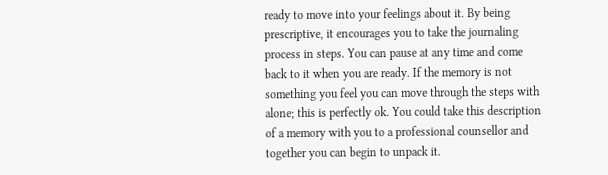ready to move into your feelings about it. By being prescriptive, it encourages you to take the journaling process in steps. You can pause at any time and come back to it when you are ready. If the memory is not something you feel you can move through the steps with alone; this is perfectly ok. You could take this description of a memory with you to a professional counsellor and together you can begin to unpack it.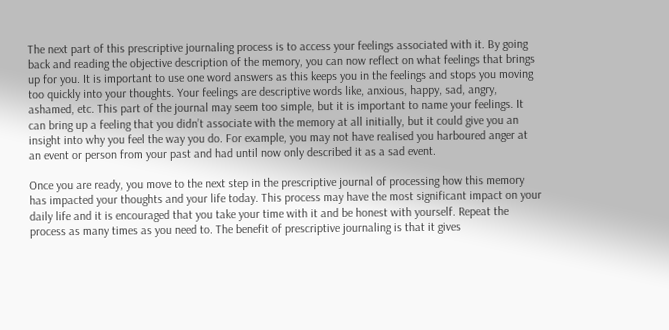The next part of this prescriptive journaling process is to access your feelings associated with it. By going back and reading the objective description of the memory, you can now reflect on what feelings that brings up for you. It is important to use one word answers as this keeps you in the feelings and stops you moving too quickly into your thoughts. Your feelings are descriptive words like, anxious, happy, sad, angry, ashamed, etc. This part of the journal may seem too simple, but it is important to name your feelings. It can bring up a feeling that you didn’t associate with the memory at all initially, but it could give you an insight into why you feel the way you do. For example, you may not have realised you harboured anger at an event or person from your past and had until now only described it as a sad event.

Once you are ready, you move to the next step in the prescriptive journal of processing how this memory has impacted your thoughts and your life today. This process may have the most significant impact on your daily life and it is encouraged that you take your time with it and be honest with yourself. Repeat the process as many times as you need to. The benefit of prescriptive journaling is that it gives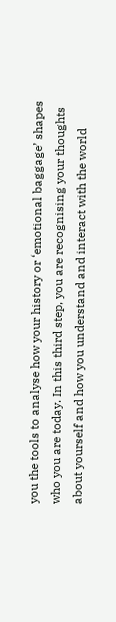you the tools to analyse how your history or ‘emotional baggage’ shapes who you are today. In this third step, you are recognising your thoughts about yourself and how you understand and interact with the world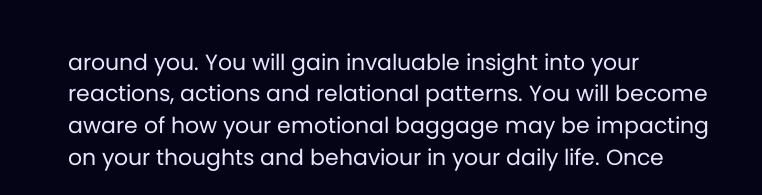around you. You will gain invaluable insight into your reactions, actions and relational patterns. You will become aware of how your emotional baggage may be impacting on your thoughts and behaviour in your daily life. Once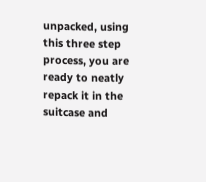unpacked, using this three step process, you are ready to neatly repack it in the suitcase and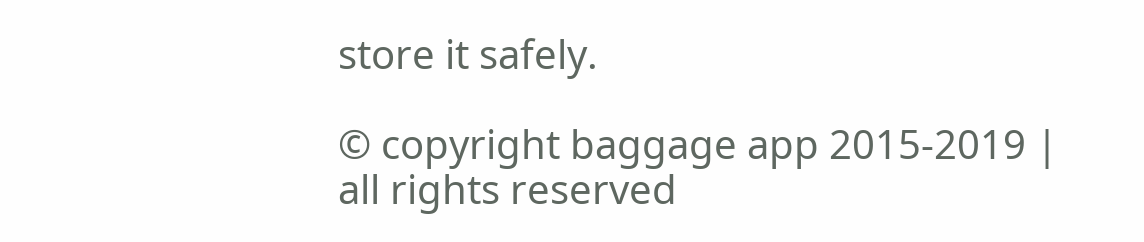store it safely.

© copyright baggage app 2015-2019 | all rights reserved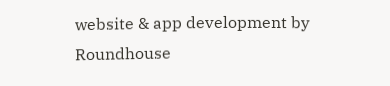website & app development by Roundhouse